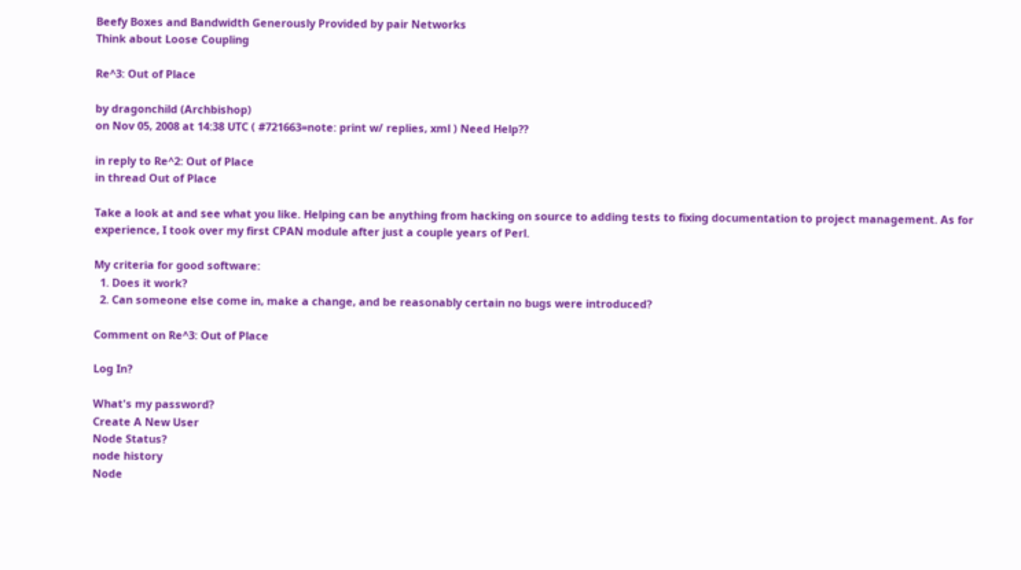Beefy Boxes and Bandwidth Generously Provided by pair Networks
Think about Loose Coupling

Re^3: Out of Place

by dragonchild (Archbishop)
on Nov 05, 2008 at 14:38 UTC ( #721663=note: print w/ replies, xml ) Need Help??

in reply to Re^2: Out of Place
in thread Out of Place

Take a look at and see what you like. Helping can be anything from hacking on source to adding tests to fixing documentation to project management. As for experience, I took over my first CPAN module after just a couple years of Perl.

My criteria for good software:
  1. Does it work?
  2. Can someone else come in, make a change, and be reasonably certain no bugs were introduced?

Comment on Re^3: Out of Place

Log In?

What's my password?
Create A New User
Node Status?
node history
Node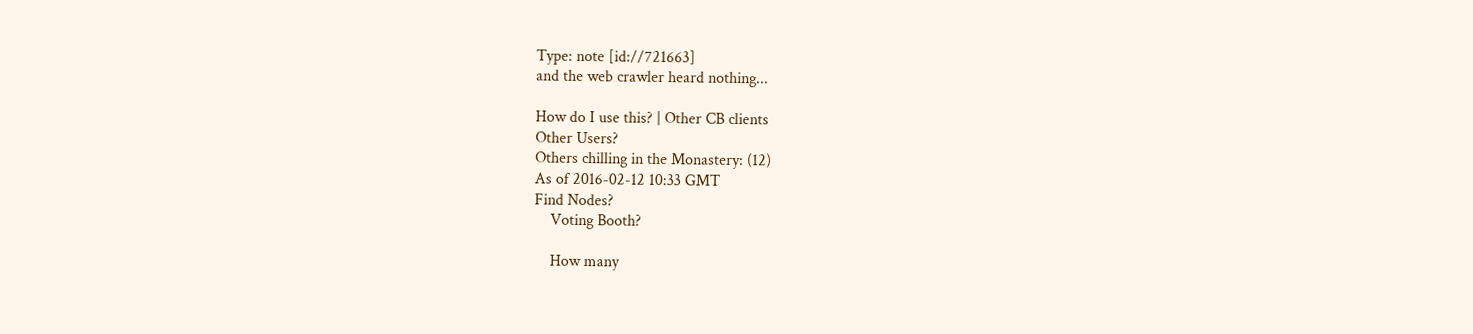Type: note [id://721663]
and the web crawler heard nothing...

How do I use this? | Other CB clients
Other Users?
Others chilling in the Monastery: (12)
As of 2016-02-12 10:33 GMT
Find Nodes?
    Voting Booth?

    How many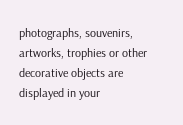photographs, souvenirs, artworks, trophies or other decorative objects are displayed in your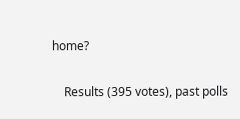home?

    Results (395 votes), past polls